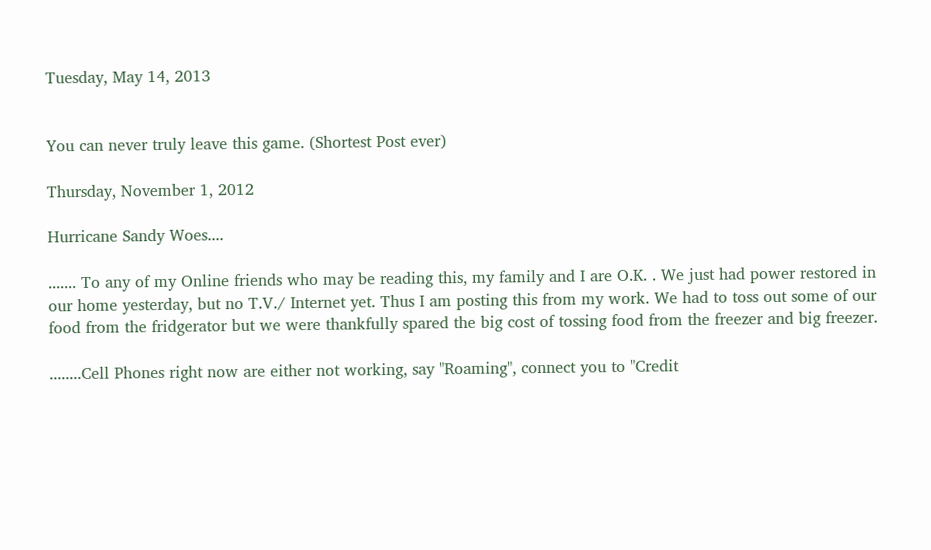Tuesday, May 14, 2013


You can never truly leave this game. (Shortest Post ever)

Thursday, November 1, 2012

Hurricane Sandy Woes....

....... To any of my Online friends who may be reading this, my family and I are O.K. . We just had power restored in our home yesterday, but no T.V./ Internet yet. Thus I am posting this from my work. We had to toss out some of our food from the fridgerator but we were thankfully spared the big cost of tossing food from the freezer and big freezer.

........Cell Phones right now are either not working, say "Roaming", connect you to "Credit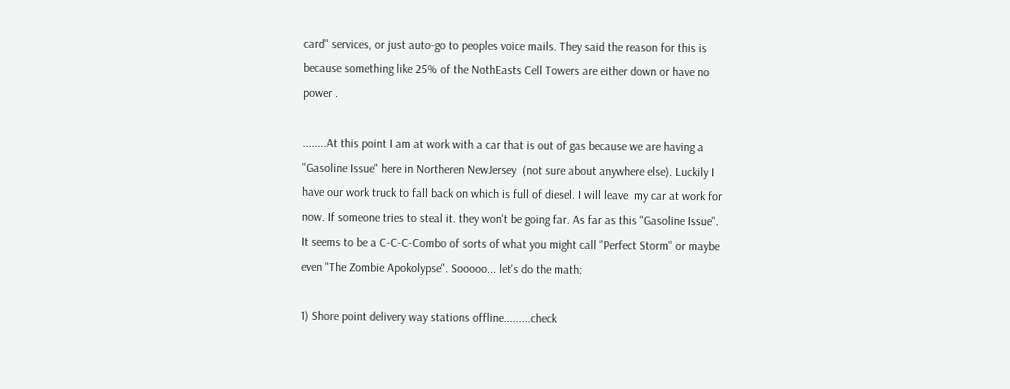card" services, or just auto-go to peoples voice mails. They said the reason for this is because something like 25% of the NothEasts Cell Towers are either down or have no power .

........At this point I am at work with a car that is out of gas because we are having a "Gasoline Issue" here in Northeren NewJersey  (not sure about anywhere else). Luckily I have our work truck to fall back on which is full of diesel. I will leave  my car at work for now. If someone tries to steal it. they won't be going far. As far as this "Gasoline Issue". It seems to be a C-C-C-Combo of sorts of what you might call "Perfect Storm" or maybe even "The Zombie Apokolypse". Sooooo... let's do the math:

1) Shore point delivery way stations offline.........check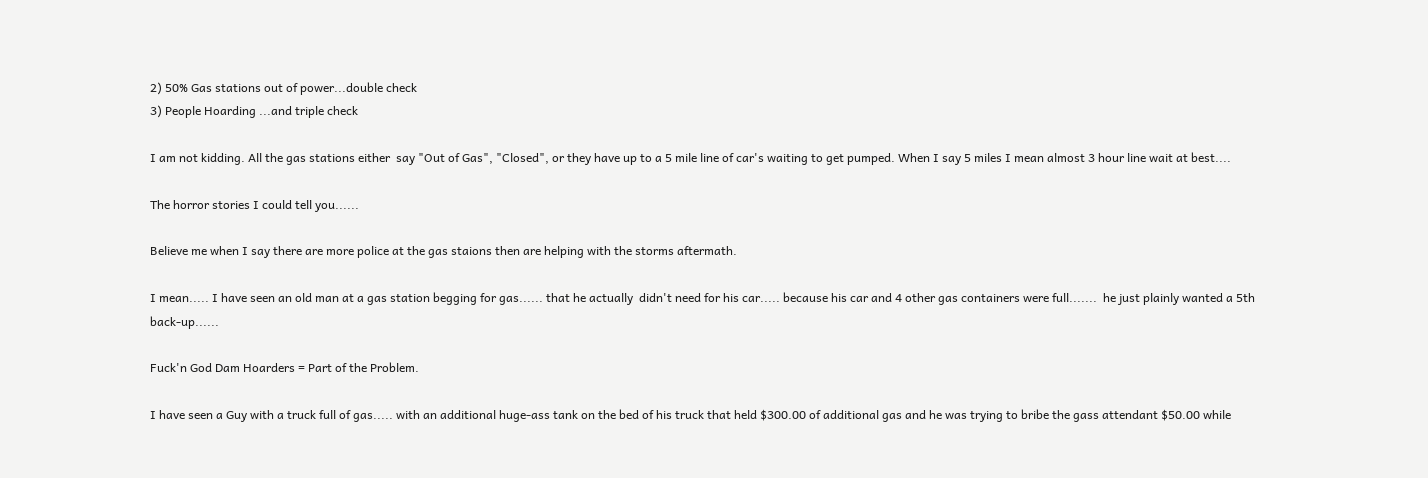2) 50% Gas stations out of power...double check
3) People Hoarding ...and triple check

I am not kidding. All the gas stations either  say "Out of Gas", "Closed", or they have up to a 5 mile line of car's waiting to get pumped. When I say 5 miles I mean almost 3 hour line wait at best....

The horror stories I could tell you......

Believe me when I say there are more police at the gas staions then are helping with the storms aftermath.

I mean..... I have seen an old man at a gas station begging for gas...... that he actually  didn't need for his car..... because his car and 4 other gas containers were full.......  he just plainly wanted a 5th back-up......

Fuck'n God Dam Hoarders = Part of the Problem.

I have seen a Guy with a truck full of gas..... with an additional huge-ass tank on the bed of his truck that held $300.00 of additional gas and he was trying to bribe the gass attendant $50.00 while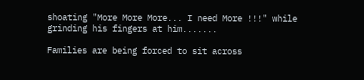shoating "More More More... I need More !!!" while grinding his fingers at him.......

Families are being forced to sit across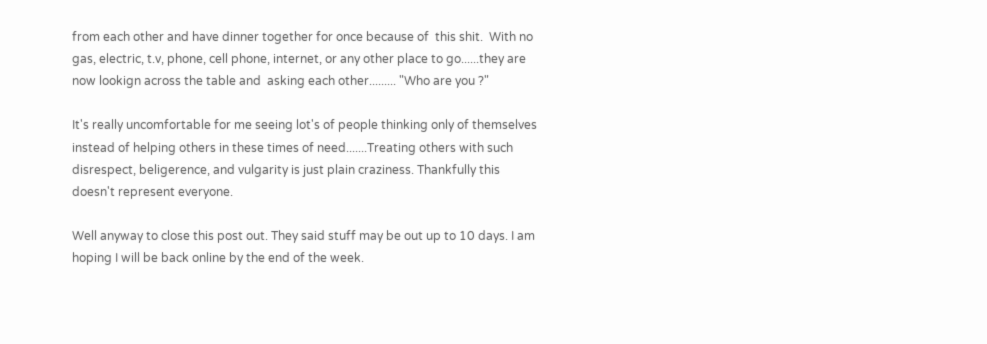from each other and have dinner together for once because of  this shit.  With no gas, electric, t.v, phone, cell phone, internet, or any other place to go......they are now lookign across the table and  asking each other......... "Who are you ?"

It's really uncomfortable for me seeing lot's of people thinking only of themselves instead of helping others in these times of need.......Treating others with such disrespect, beligerence, and vulgarity is just plain craziness. Thankfully this doesn't represent everyone.

Well anyway to close this post out. They said stuff may be out up to 10 days. I am hoping I will be back online by the end of the week.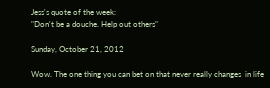Jess's quote of the week:
"Don't be a douche. Help out others"

Sunday, October 21, 2012

Wow. The one thing you can bet on that never really changes  in life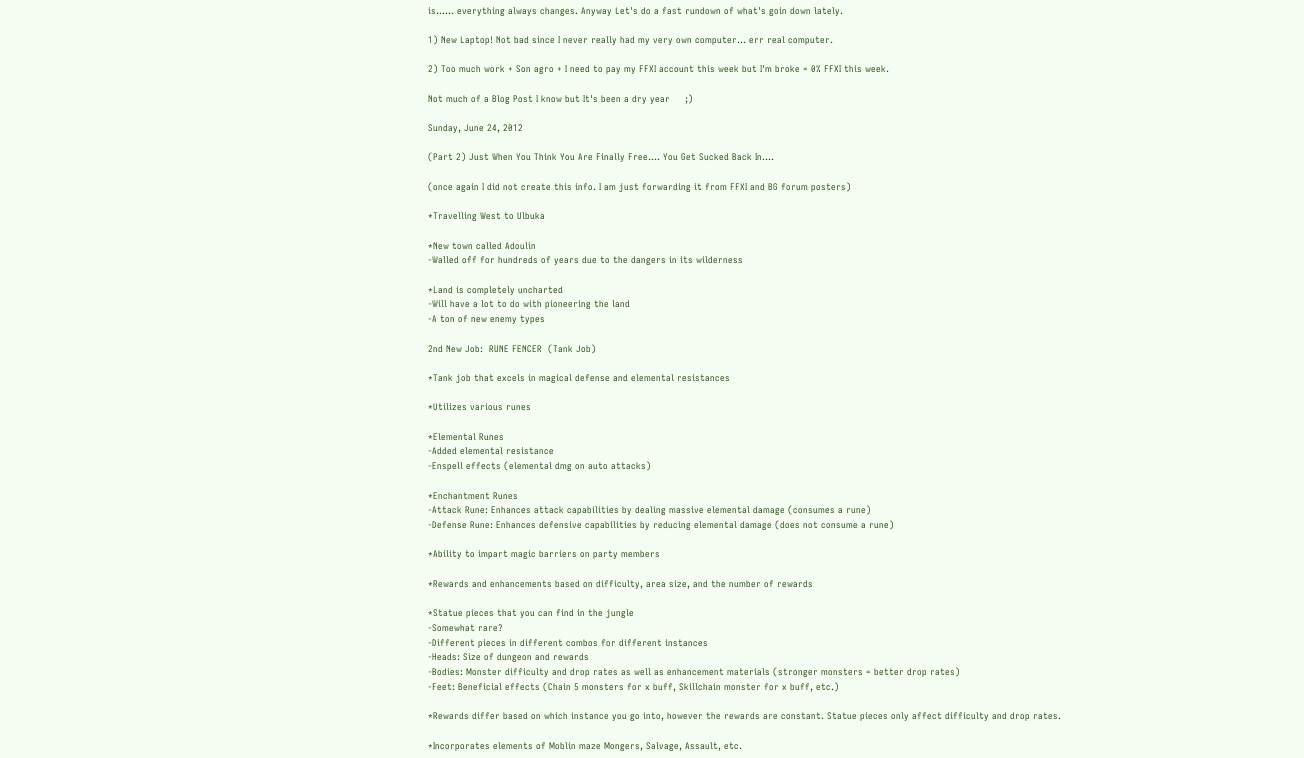is...... everything always changes. Anyway Let's do a fast rundown of what's goin down lately.

1) New Laptop! Not bad since I never really had my very own computer... err real computer.

2) Too much work + Son agro + I need to pay my FFXI account this week but I'm broke = 0% FFXI this week.

Not much of a Blog Post I know but It's been a dry year     ;)

Sunday, June 24, 2012

(Part 2) Just When You Think You Are Finally Free.... You Get Sucked Back In....

(once again I did not create this info. I am just forwarding it from FFXI and BG forum posters)

*Travelling West to Ulbuka

*New town called Adoulin
-Walled off for hundreds of years due to the dangers in its wilderness

*Land is completely uncharted
-Will have a lot to do with pioneering the land
-A ton of new enemy types

2nd New Job:  RUNE FENCER  (Tank Job)

*Tank job that excels in magical defense and elemental resistances

*Utilizes various runes

*Elemental Runes
-Added elemental resistance
-Enspell effects (elemental dmg on auto attacks)

*Enchantment Runes
-Attack Rune: Enhances attack capabilities by dealing massive elemental damage (consumes a rune)
-Defense Rune: Enhances defensive capabilities by reducing elemental damage (does not consume a rune)

*Ability to impart magic barriers on party members

*Rewards and enhancements based on difficulty, area size, and the number of rewards

*Statue pieces that you can find in the jungle
-Somewhat rare?
-Different pieces in different combos for different instances
-Heads: Size of dungeon and rewards
-Bodies: Monster difficulty and drop rates as well as enhancement materials (stronger monsters = better drop rates)
-Feet: Beneficial effects (Chain 5 monsters for x buff, Skillchain monster for x buff, etc.)

*Rewards differ based on which instance you go into, however the rewards are constant. Statue pieces only affect difficulty and drop rates.

*Incorporates elements of Moblin maze Mongers, Salvage, Assault, etc.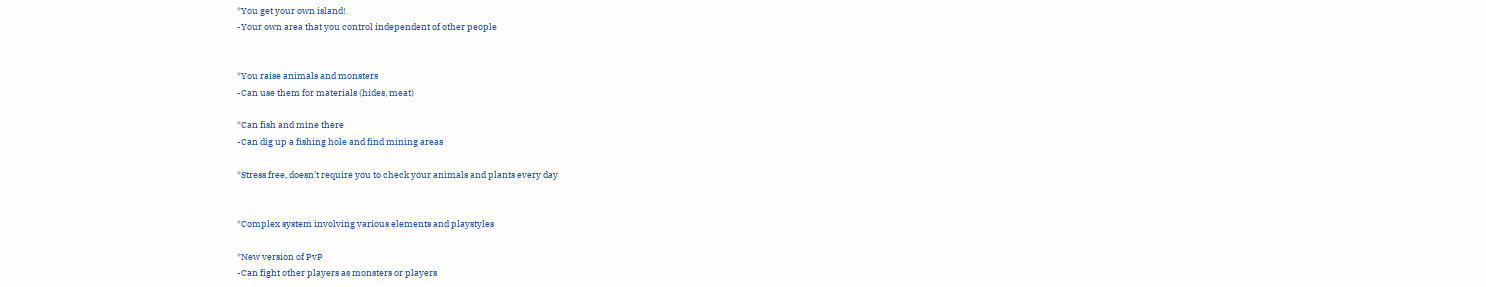*You get your own island!
-Your own area that you control independent of other people


*You raise animals and monsters
-Can use them for materials (hides, meat)

*Can fish and mine there
-Can dig up a fishing hole and find mining areas

*Stress free, doesn’t require you to check your animals and plants every day


*Complex system involving various elements and playstyles

*New version of PvP
-Can fight other players as monsters or players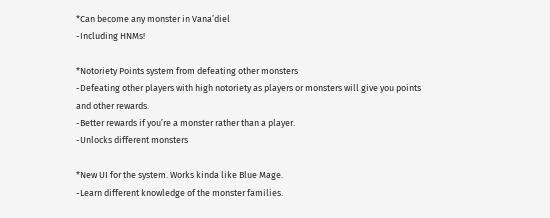*Can become any monster in Vana’diel
-Including HNMs!

*Notoriety Points system from defeating other monsters
-Defeating other players with high notoriety as players or monsters will give you points and other rewards.
-Better rewards if you’re a monster rather than a player.
-Unlocks different monsters

*New UI for the system. Works kinda like Blue Mage.
-Learn different knowledge of the monster families.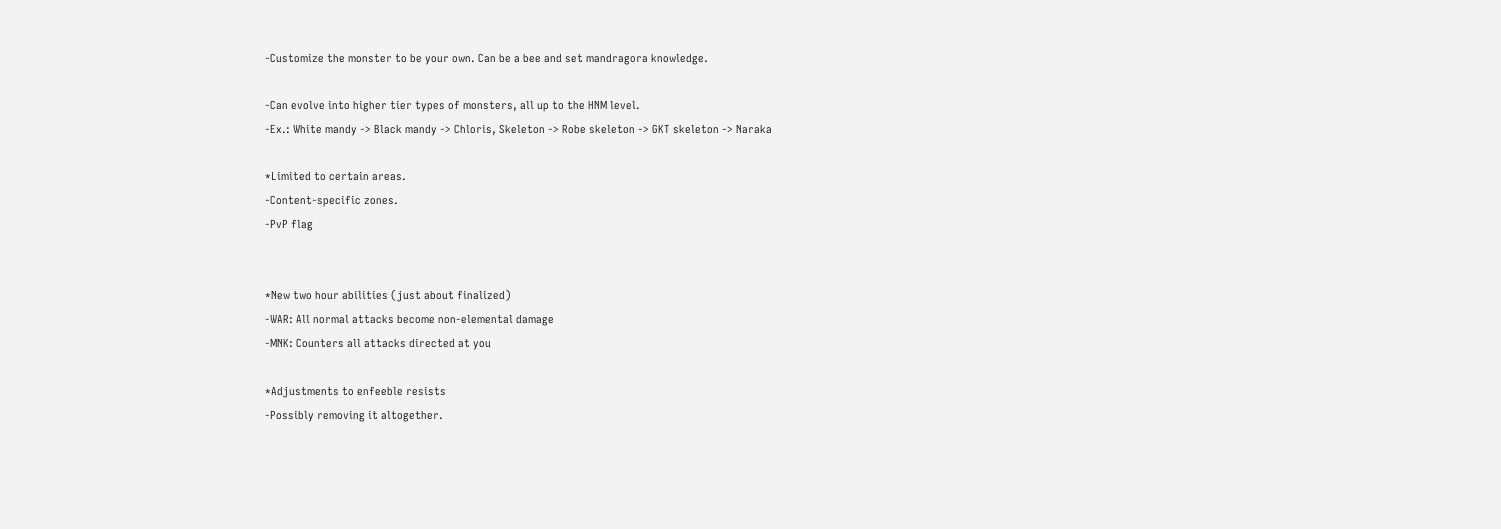-Customize the monster to be your own. Can be a bee and set mandragora knowledge.

-Can evolve into higher tier types of monsters, all up to the HNM level.
-Ex.: White mandy -> Black mandy -> Chloris, Skeleton -> Robe skeleton -> GKT skeleton -> Naraka

*Limited to certain areas.
-Content-specific zones.
-PvP flag


*New two hour abilities (just about finalized)
-WAR: All normal attacks become non-elemental damage
-MNK: Counters all attacks directed at you

*Adjustments to enfeeble resists
-Possibly removing it altogether.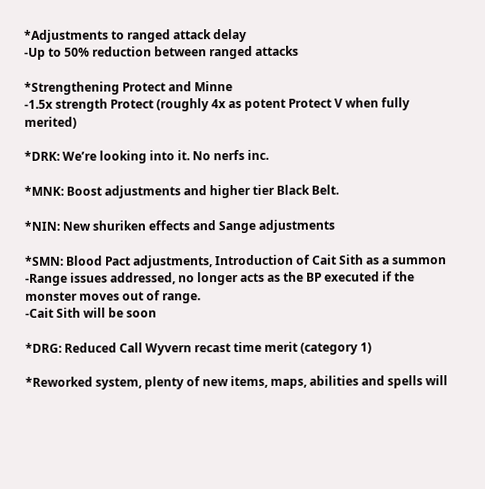*Adjustments to ranged attack delay
-Up to 50% reduction between ranged attacks

*Strengthening Protect and Minne
-1.5x strength Protect (roughly 4x as potent Protect V when fully merited)

*DRK: We’re looking into it. No nerfs inc.

*MNK: Boost adjustments and higher tier Black Belt.

*NIN: New shuriken effects and Sange adjustments

*SMN: Blood Pact adjustments, Introduction of Cait Sith as a summon
-Range issues addressed, no longer acts as the BP executed if the monster moves out of range.
-Cait Sith will be soon

*DRG: Reduced Call Wyvern recast time merit (category 1)

*Reworked system, plenty of new items, maps, abilities and spells will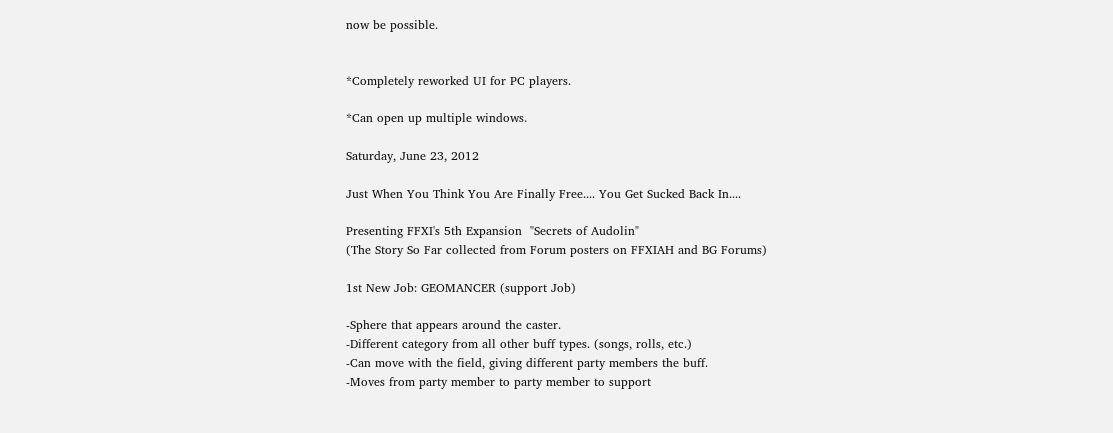now be possible.


*Completely reworked UI for PC players.

*Can open up multiple windows.

Saturday, June 23, 2012

Just When You Think You Are Finally Free.... You Get Sucked Back In....

Presenting FFXI's 5th Expansion  "Secrets of Audolin"
(The Story So Far collected from Forum posters on FFXIAH and BG Forums)

1st New Job: GEOMANCER (support Job)

-Sphere that appears around the caster.
-Different category from all other buff types. (songs, rolls, etc.)
-Can move with the field, giving different party members the buff.
-Moves from party member to party member to support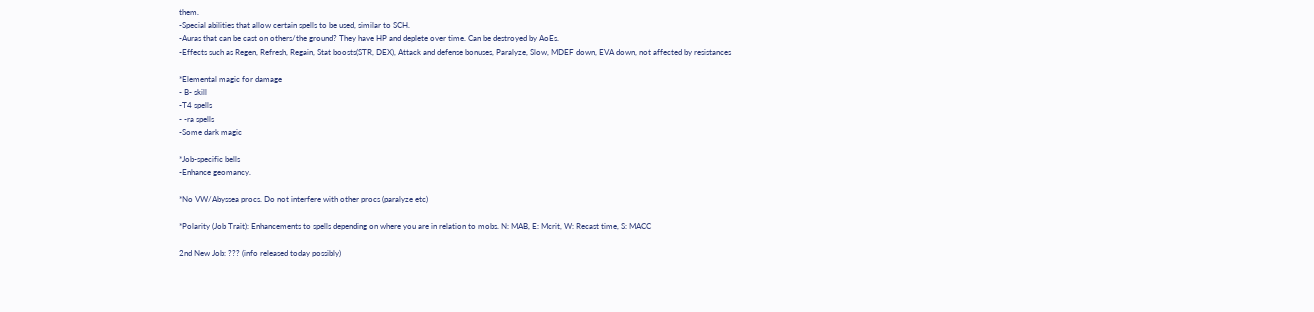them.
-Special abilities that allow certain spells to be used, similar to SCH.
-Auras that can be cast on others/the ground? They have HP and deplete over time. Can be destroyed by AoEs.
-Effects such as Regen, Refresh, Regain, Stat boosts(STR, DEX), Attack and defense bonuses, Paralyze, Slow, MDEF down, EVA down, not affected by resistances

*Elemental magic for damage
- B- skill
-T4 spells
- -ra spells
-Some dark magic

*Job-specific bells
-Enhance geomancy.

*No VW/Abyssea procs. Do not interfere with other procs (paralyze etc)

*Polarity (Job Trait): Enhancements to spells depending on where you are in relation to mobs. N: MAB, E: Mcrit, W: Recast time, S: MACC

2nd New Job: ??? (info released today possibly)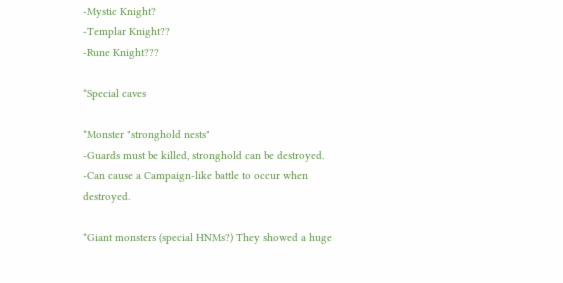-Mystic Knight?
-Templar Knight??
-Rune Knight???

*Special caves

*Monster "stronghold nests"
-Guards must be killed, stronghold can be destroyed.
-Can cause a Campaign-like battle to occur when destroyed.

*Giant monsters (special HNMs?) They showed a huge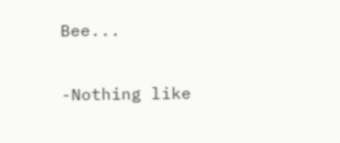Bee...

-Nothing like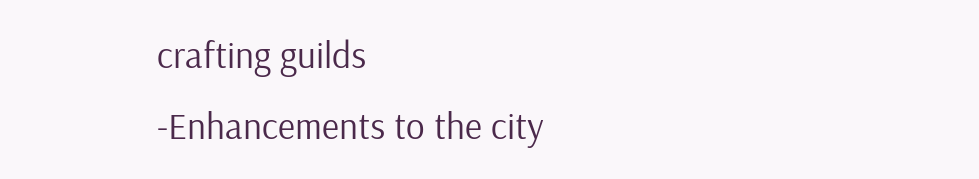crafting guilds
-Enhancements to the city